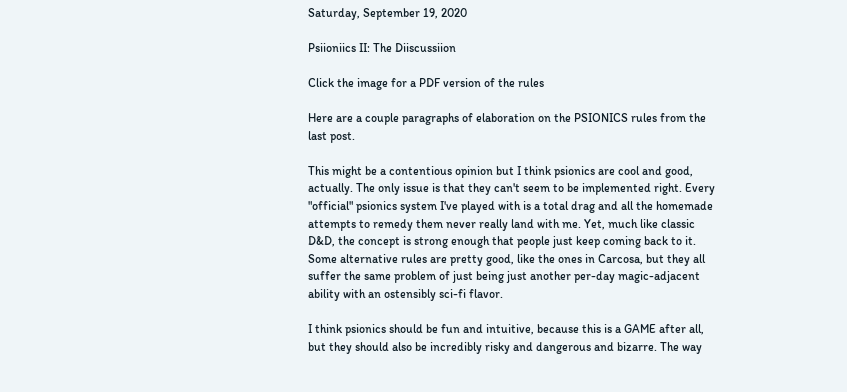Saturday, September 19, 2020

Psiioniics II: The Diiscussiion

Click the image for a PDF version of the rules

Here are a couple paragraphs of elaboration on the PSIONICS rules from the last post.

This might be a contentious opinion but I think psionics are cool and good, actually. The only issue is that they can't seem to be implemented right. Every "official" psionics system I've played with is a total drag and all the homemade attempts to remedy them never really land with me. Yet, much like classic D&D, the concept is strong enough that people just keep coming back to it. Some alternative rules are pretty good, like the ones in Carcosa, but they all suffer the same problem of just being just another per-day magic-adjacent ability with an ostensibly sci-fi flavor.

I think psionics should be fun and intuitive, because this is a GAME after all, but they should also be incredibly risky and dangerous and bizarre. The way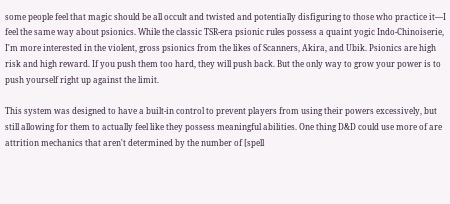some people feel that magic should be all occult and twisted and potentially disfiguring to those who practice it—I feel the same way about psionics. While the classic TSR-era psionic rules possess a quaint yogic Indo-Chinoiserie, I'm more interested in the violent, gross psionics from the likes of Scanners, Akira, and Ubik. Psionics are high risk and high reward. If you push them too hard, they will push back. But the only way to grow your power is to push yourself right up against the limit.

This system was designed to have a built-in control to prevent players from using their powers excessively, but still allowing for them to actually feel like they possess meaningful abilities. One thing D&D could use more of are attrition mechanics that aren't determined by the number of [spell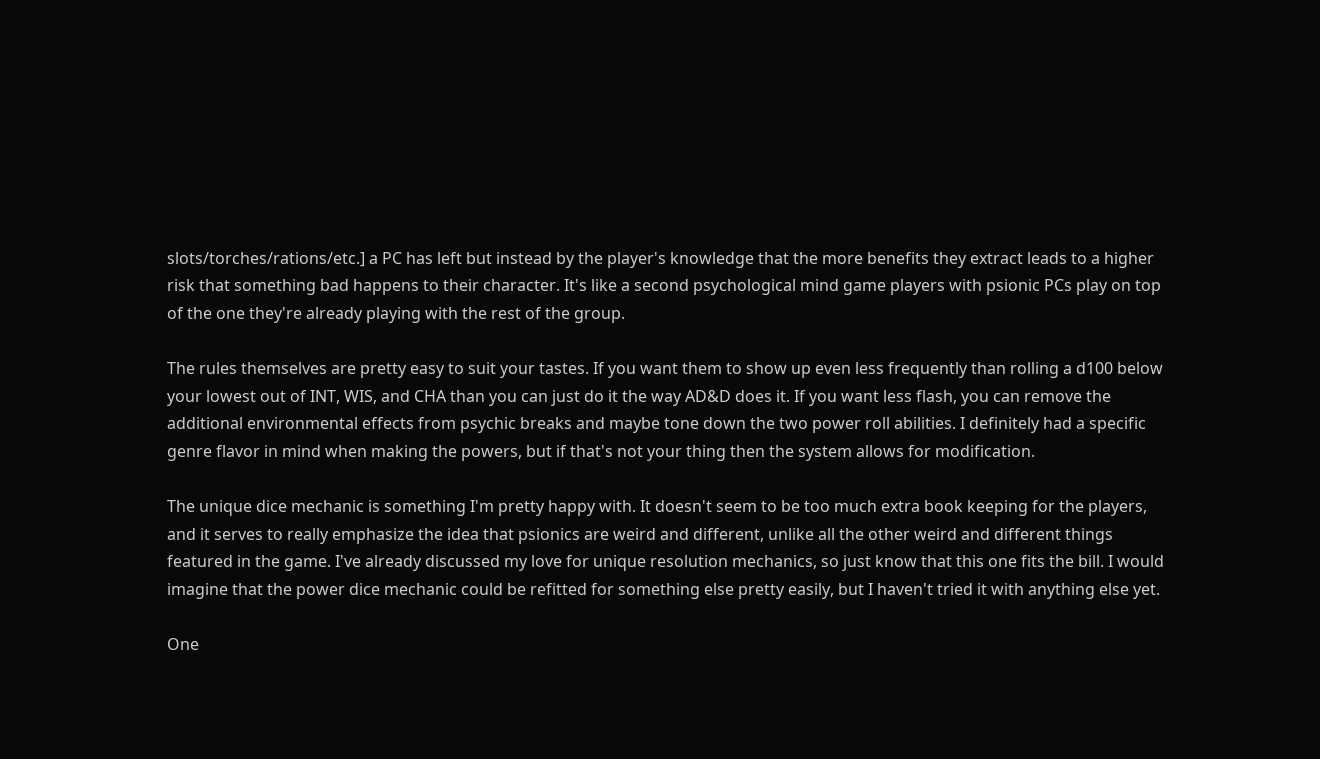slots/torches/rations/etc.] a PC has left but instead by the player's knowledge that the more benefits they extract leads to a higher risk that something bad happens to their character. It's like a second psychological mind game players with psionic PCs play on top of the one they're already playing with the rest of the group.

The rules themselves are pretty easy to suit your tastes. If you want them to show up even less frequently than rolling a d100 below your lowest out of INT, WIS, and CHA than you can just do it the way AD&D does it. If you want less flash, you can remove the additional environmental effects from psychic breaks and maybe tone down the two power roll abilities. I definitely had a specific genre flavor in mind when making the powers, but if that's not your thing then the system allows for modification.

The unique dice mechanic is something I'm pretty happy with. It doesn't seem to be too much extra book keeping for the players, and it serves to really emphasize the idea that psionics are weird and different, unlike all the other weird and different things featured in the game. I've already discussed my love for unique resolution mechanics, so just know that this one fits the bill. I would imagine that the power dice mechanic could be refitted for something else pretty easily, but I haven't tried it with anything else yet.

One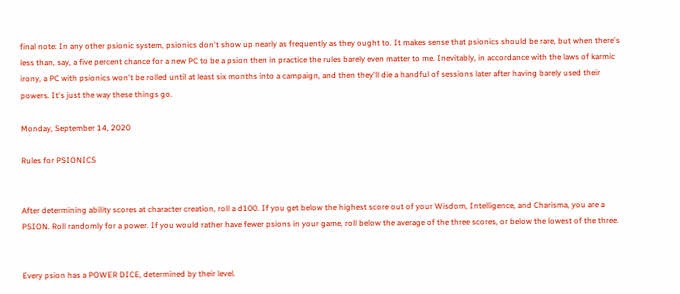final note: In any other psionic system, psionics don't show up nearly as frequently as they ought to. It makes sense that psionics should be rare, but when there's less than, say, a five percent chance for a new PC to be a psion then in practice the rules barely even matter to me. Inevitably, in accordance with the laws of karmic irony, a PC with psionics won't be rolled until at least six months into a campaign, and then they'll die a handful of sessions later after having barely used their powers. It's just the way these things go.

Monday, September 14, 2020

Rules for PSIONICS


After determining ability scores at character creation, roll a d100. If you get below the highest score out of your Wisdom, Intelligence, and Charisma, you are a PSION. Roll randomly for a power. If you would rather have fewer psions in your game, roll below the average of the three scores, or below the lowest of the three.


Every psion has a POWER DICE, determined by their level.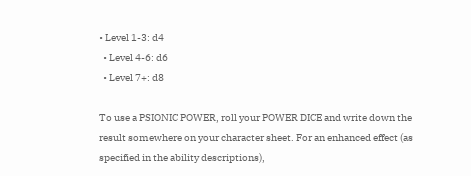• Level 1-3: d4
  • Level 4-6: d6
  • Level 7+: d8

To use a PSIONIC POWER, roll your POWER DICE and write down the result somewhere on your character sheet. For an enhanced effect (as specified in the ability descriptions),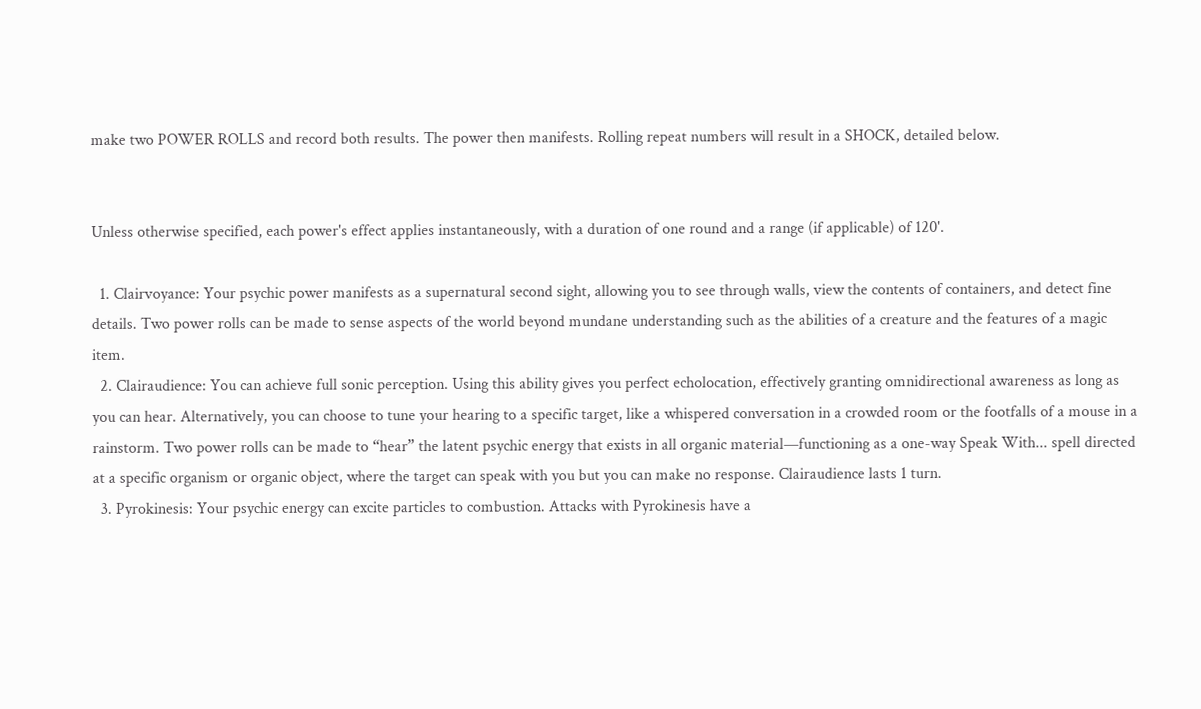make two POWER ROLLS and record both results. The power then manifests. Rolling repeat numbers will result in a SHOCK, detailed below.


Unless otherwise specified, each power's effect applies instantaneously, with a duration of one round and a range (if applicable) of 120'.

  1. Clairvoyance: Your psychic power manifests as a supernatural second sight, allowing you to see through walls, view the contents of containers, and detect fine details. Two power rolls can be made to sense aspects of the world beyond mundane understanding such as the abilities of a creature and the features of a magic item.
  2. Clairaudience: You can achieve full sonic perception. Using this ability gives you perfect echolocation, effectively granting omnidirectional awareness as long as you can hear. Alternatively, you can choose to tune your hearing to a specific target, like a whispered conversation in a crowded room or the footfalls of a mouse in a rainstorm. Two power rolls can be made to “hear” the latent psychic energy that exists in all organic material—functioning as a one-way Speak With... spell directed at a specific organism or organic object, where the target can speak with you but you can make no response. Clairaudience lasts 1 turn.
  3. Pyrokinesis: Your psychic energy can excite particles to combustion. Attacks with Pyrokinesis have a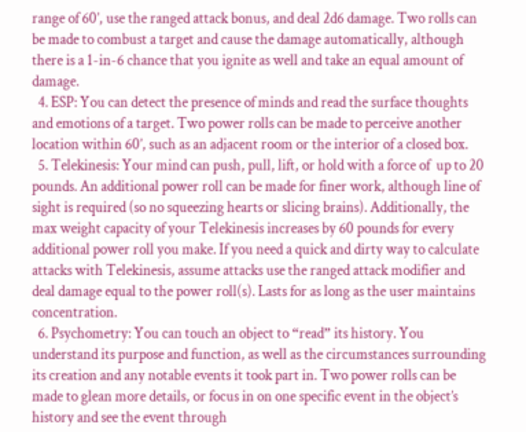range of 60’, use the ranged attack bonus, and deal 2d6 damage. Two rolls can be made to combust a target and cause the damage automatically, although there is a 1-in-6 chance that you ignite as well and take an equal amount of damage.
  4. ESP: You can detect the presence of minds and read the surface thoughts and emotions of a target. Two power rolls can be made to perceive another location within 60’, such as an adjacent room or the interior of a closed box.
  5. Telekinesis: Your mind can push, pull, lift, or hold with a force of  up to 20 pounds. An additional power roll can be made for finer work, although line of sight is required (so no squeezing hearts or slicing brains). Additionally, the max weight capacity of your Telekinesis increases by 60 pounds for every additional power roll you make. If you need a quick and dirty way to calculate attacks with Telekinesis, assume attacks use the ranged attack modifier and deal damage equal to the power roll(s). Lasts for as long as the user maintains concentration.
  6. Psychometry: You can touch an object to “read” its history. You understand its purpose and function, as well as the circumstances surrounding its creation and any notable events it took part in. Two power rolls can be made to glean more details, or focus in on one specific event in the object’s history and see the event through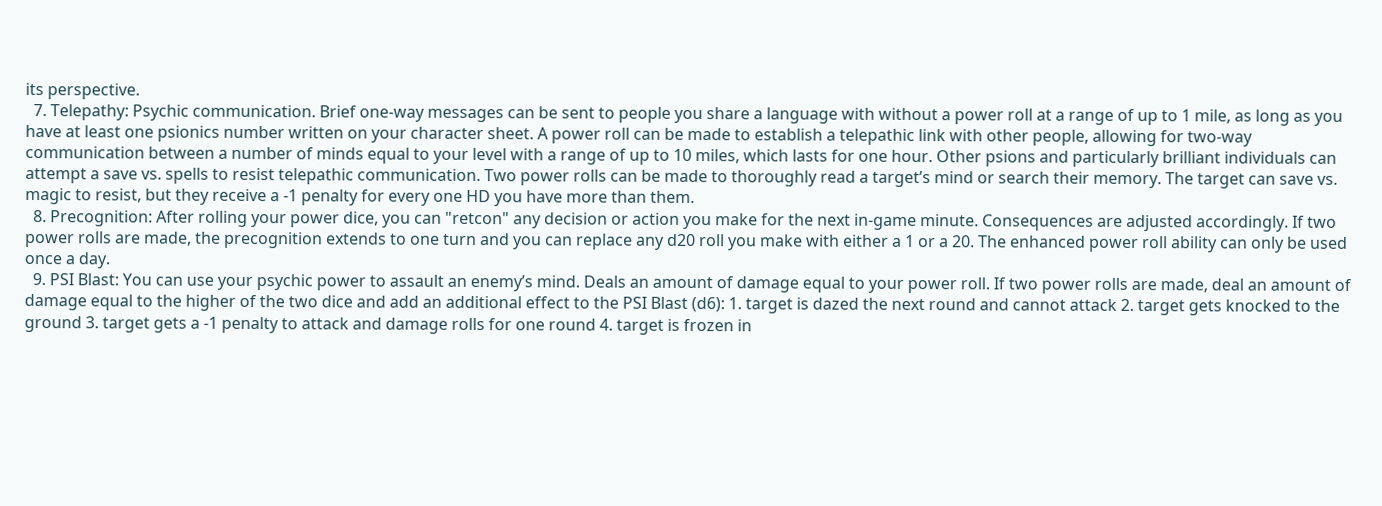its perspective.
  7. Telepathy: Psychic communication. Brief one-way messages can be sent to people you share a language with without a power roll at a range of up to 1 mile, as long as you have at least one psionics number written on your character sheet. A power roll can be made to establish a telepathic link with other people, allowing for two-way communication between a number of minds equal to your level with a range of up to 10 miles, which lasts for one hour. Other psions and particularly brilliant individuals can attempt a save vs. spells to resist telepathic communication. Two power rolls can be made to thoroughly read a target’s mind or search their memory. The target can save vs. magic to resist, but they receive a -1 penalty for every one HD you have more than them.
  8. Precognition: After rolling your power dice, you can "retcon" any decision or action you make for the next in-game minute. Consequences are adjusted accordingly. If two power rolls are made, the precognition extends to one turn and you can replace any d20 roll you make with either a 1 or a 20. The enhanced power roll ability can only be used once a day.
  9. PSI Blast: You can use your psychic power to assault an enemy’s mind. Deals an amount of damage equal to your power roll. If two power rolls are made, deal an amount of damage equal to the higher of the two dice and add an additional effect to the PSI Blast (d6): 1. target is dazed the next round and cannot attack 2. target gets knocked to the ground 3. target gets a -1 penalty to attack and damage rolls for one round 4. target is frozen in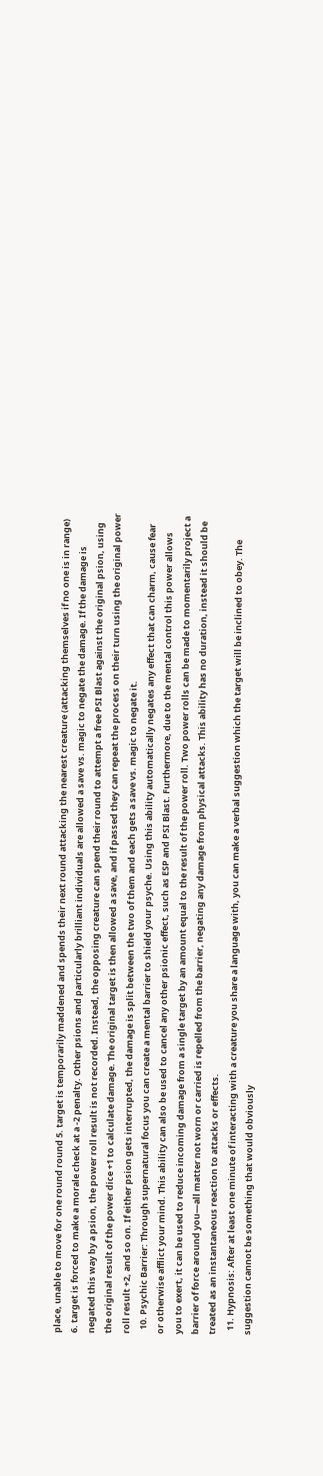place, unable to move for one round round 5. target is temporarily maddened and spends their next round attacking the nearest creature (attacking themselves if no one is in range) 6. target is forced to make a morale check at a -2 penalty. Other psions and particularly brilliant individuals are allowed a save vs. magic to negate the damage. If the damage is negated this way by a psion, the power roll result is not recorded. Instead, the opposing creature can spend their round to attempt a free PSI Blast against the original psion, using the original result of the power dice +1 to calculate damage. The original target is then allowed a save, and if passed they can repeat the process on their turn using the original power roll result +2, and so on. If either psion gets interrupted, the damage is split between the two of them and each gets a save vs. magic to negate it.
  10. Psychic Barrier: Through supernatural focus you can create a mental barrier to shield your psyche. Using this ability automatically negates any effect that can charm, cause fear or otherwise afflict your mind. This ability can also be used to cancel any other psionic effect, such as ESP and PSI Blast. Furthermore, due to the mental control this power allows you to exert, it can be used to reduce incoming damage from a single target by an amount equal to the result of the power roll. Two power rolls can be made to momentarily project a barrier of force around you—all matter not worn or carried is repelled from the barrier, negating any damage from physical attacks. This ability has no duration, instead it should be treated as an instantaneous reaction to attacks or effects.
  11. Hypnosis: After at least one minute of interacting with a creature you share a language with, you can make a verbal suggestion which the target will be inclined to obey. The suggestion cannot be something that would obviously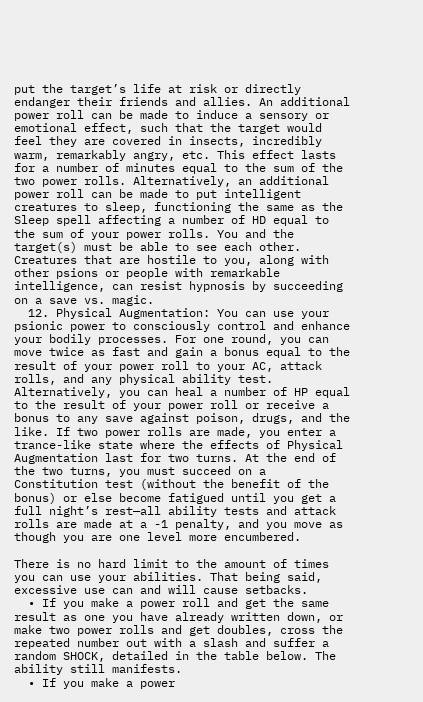put the target’s life at risk or directly endanger their friends and allies. An additional power roll can be made to induce a sensory or emotional effect, such that the target would feel they are covered in insects, incredibly warm, remarkably angry, etc. This effect lasts for a number of minutes equal to the sum of the two power rolls. Alternatively, an additional power roll can be made to put intelligent creatures to sleep, functioning the same as the Sleep spell affecting a number of HD equal to the sum of your power rolls. You and the target(s) must be able to see each other. Creatures that are hostile to you, along with other psions or people with remarkable intelligence, can resist hypnosis by succeeding on a save vs. magic.
  12. Physical Augmentation: You can use your psionic power to consciously control and enhance your bodily processes. For one round, you can move twice as fast and gain a bonus equal to the result of your power roll to your AC, attack rolls, and any physical ability test. Alternatively, you can heal a number of HP equal to the result of your power roll or receive a bonus to any save against poison, drugs, and the like. If two power rolls are made, you enter a trance-like state where the effects of Physical Augmentation last for two turns. At the end of the two turns, you must succeed on a Constitution test (without the benefit of the bonus) or else become fatigued until you get a full night’s rest—all ability tests and attack rolls are made at a -1 penalty, and you move as though you are one level more encumbered.

There is no hard limit to the amount of times you can use your abilities. That being said, excessive use can and will cause setbacks.
  • If you make a power roll and get the same result as one you have already written down, or make two power rolls and get doubles, cross the repeated number out with a slash and suffer a random SHOCK, detailed in the table below. The ability still manifests.
  • If you make a power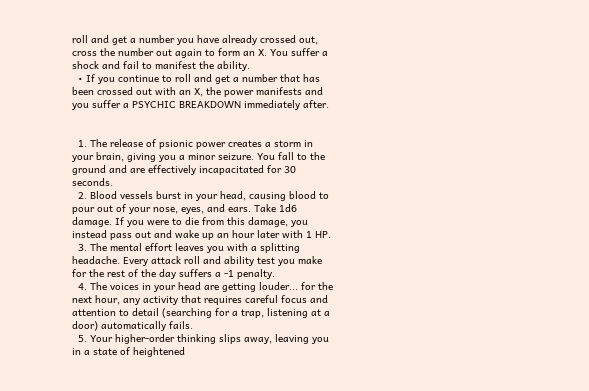roll and get a number you have already crossed out, cross the number out again to form an X. You suffer a shock and fail to manifest the ability.
  • If you continue to roll and get a number that has been crossed out with an X, the power manifests and you suffer a PSYCHIC BREAKDOWN immediately after.


  1. The release of psionic power creates a storm in your brain, giving you a minor seizure. You fall to the ground and are effectively incapacitated for 30 seconds.
  2. Blood vessels burst in your head, causing blood to pour out of your nose, eyes, and ears. Take 1d6 damage. If you were to die from this damage, you instead pass out and wake up an hour later with 1 HP.
  3. The mental effort leaves you with a splitting headache. Every attack roll and ability test you make for the rest of the day suffers a -1 penalty.
  4. The voices in your head are getting louder... for the next hour, any activity that requires careful focus and attention to detail (searching for a trap, listening at a door) automatically fails.
  5. Your higher-order thinking slips away, leaving you in a state of heightened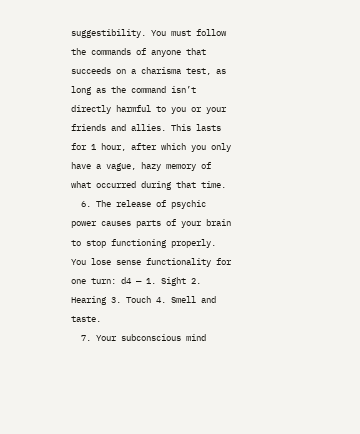suggestibility. You must follow the commands of anyone that succeeds on a charisma test, as long as the command isn’t directly harmful to you or your friends and allies. This lasts for 1 hour, after which you only have a vague, hazy memory of what occurred during that time.
  6. The release of psychic power causes parts of your brain to stop functioning properly. You lose sense functionality for one turn: d4 — 1. Sight 2. Hearing 3. Touch 4. Smell and taste.
  7. Your subconscious mind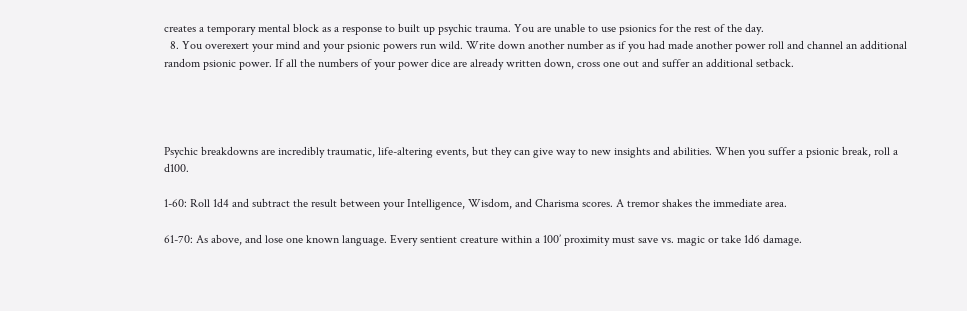creates a temporary mental block as a response to built up psychic trauma. You are unable to use psionics for the rest of the day.
  8. You overexert your mind and your psionic powers run wild. Write down another number as if you had made another power roll and channel an additional random psionic power. If all the numbers of your power dice are already written down, cross one out and suffer an additional setback.




Psychic breakdowns are incredibly traumatic, life-altering events, but they can give way to new insights and abilities. When you suffer a psionic break, roll a d100.

1-60: Roll 1d4 and subtract the result between your Intelligence, Wisdom, and Charisma scores. A tremor shakes the immediate area.

61-70: As above, and lose one known language. Every sentient creature within a 100’ proximity must save vs. magic or take 1d6 damage.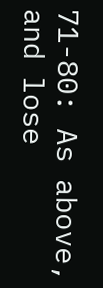71-80: As above, and lose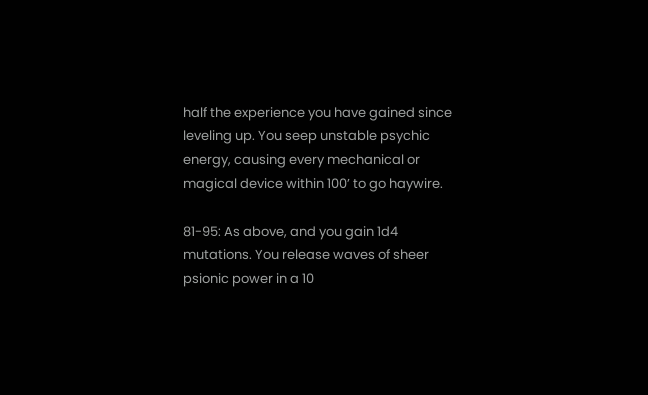half the experience you have gained since leveling up. You seep unstable psychic energy, causing every mechanical or magical device within 100’ to go haywire.

81-95: As above, and you gain 1d4 mutations. You release waves of sheer psionic power in a 10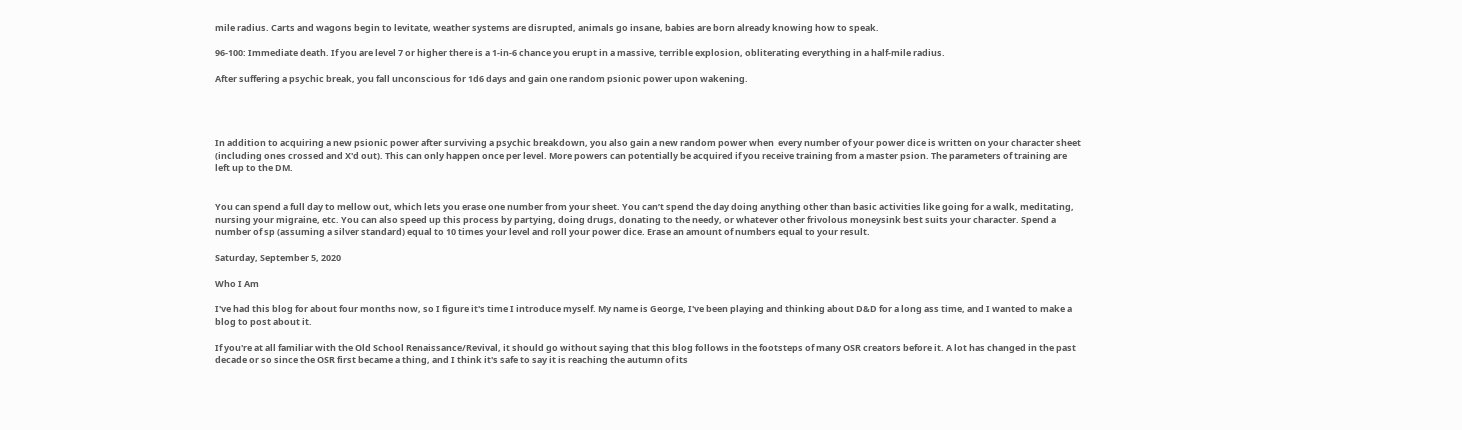mile radius. Carts and wagons begin to levitate, weather systems are disrupted, animals go insane, babies are born already knowing how to speak.

96-100: Immediate death. If you are level 7 or higher there is a 1-in-6 chance you erupt in a massive, terrible explosion, obliterating everything in a half-mile radius.

After suffering a psychic break, you fall unconscious for 1d6 days and gain one random psionic power upon wakening.




In addition to acquiring a new psionic power after surviving a psychic breakdown, you also gain a new random power when  every number of your power dice is written on your character sheet (including ones crossed and X'd out). This can only happen once per level. More powers can potentially be acquired if you receive training from a master psion. The parameters of training are left up to the DM.


You can spend a full day to mellow out, which lets you erase one number from your sheet. You can’t spend the day doing anything other than basic activities like going for a walk, meditating, nursing your migraine, etc. You can also speed up this process by partying, doing drugs, donating to the needy, or whatever other frivolous moneysink best suits your character. Spend a number of sp (assuming a silver standard) equal to 10 times your level and roll your power dice. Erase an amount of numbers equal to your result.

Saturday, September 5, 2020

Who I Am

I've had this blog for about four months now, so I figure it's time I introduce myself. My name is George, I've been playing and thinking about D&D for a long ass time, and I wanted to make a blog to post about it.

If you're at all familiar with the Old School Renaissance/Revival, it should go without saying that this blog follows in the footsteps of many OSR creators before it. A lot has changed in the past decade or so since the OSR first became a thing, and I think it's safe to say it is reaching the autumn of its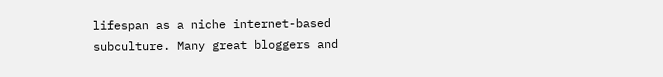lifespan as a niche internet-based subculture. Many great bloggers and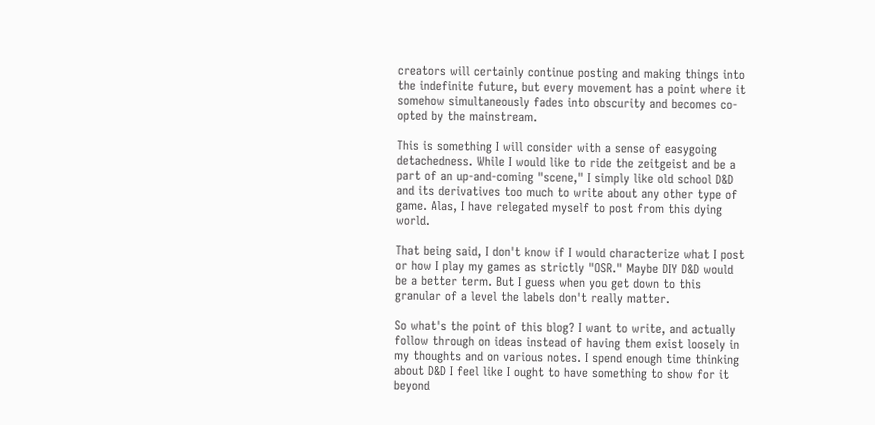creators will certainly continue posting and making things into the indefinite future, but every movement has a point where it somehow simultaneously fades into obscurity and becomes co-opted by the mainstream.

This is something I will consider with a sense of easygoing detachedness. While I would like to ride the zeitgeist and be a part of an up-and-coming "scene," I simply like old school D&D and its derivatives too much to write about any other type of game. Alas, I have relegated myself to post from this dying world.

That being said, I don't know if I would characterize what I post or how I play my games as strictly "OSR." Maybe DIY D&D would be a better term. But I guess when you get down to this granular of a level the labels don't really matter.

So what's the point of this blog? I want to write, and actually follow through on ideas instead of having them exist loosely in my thoughts and on various notes. I spend enough time thinking about D&D I feel like I ought to have something to show for it beyond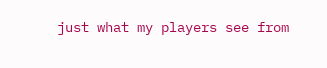just what my players see from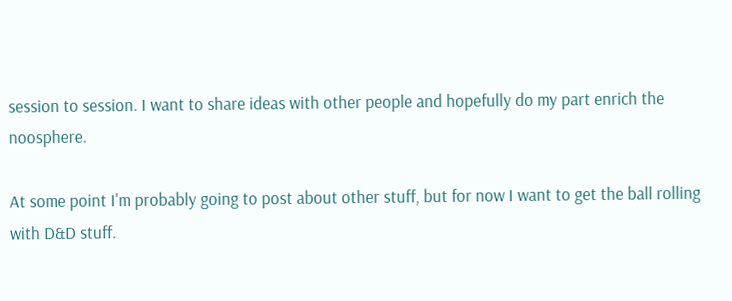session to session. I want to share ideas with other people and hopefully do my part enrich the noosphere.

At some point I'm probably going to post about other stuff, but for now I want to get the ball rolling with D&D stuff.